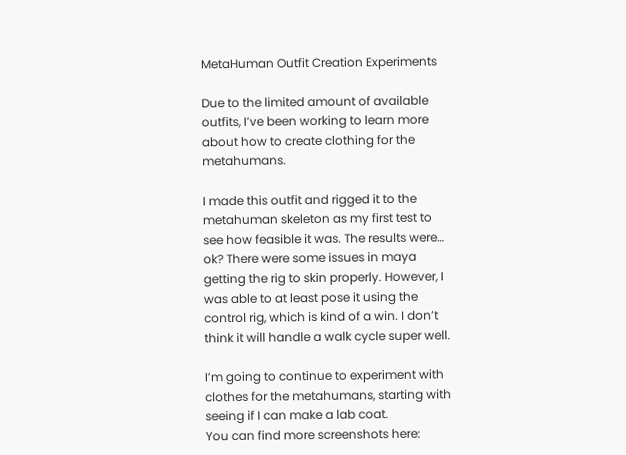MetaHuman Outfit Creation Experiments

Due to the limited amount of available outfits, I’ve been working to learn more about how to create clothing for the metahumans.

I made this outfit and rigged it to the metahuman skeleton as my first test to see how feasible it was. The results were… ok? There were some issues in maya getting the rig to skin properly. However, I was able to at least pose it using the control rig, which is kind of a win. I don’t think it will handle a walk cycle super well.

I’m going to continue to experiment with clothes for the metahumans, starting with seeing if I can make a lab coat.
You can find more screenshots here: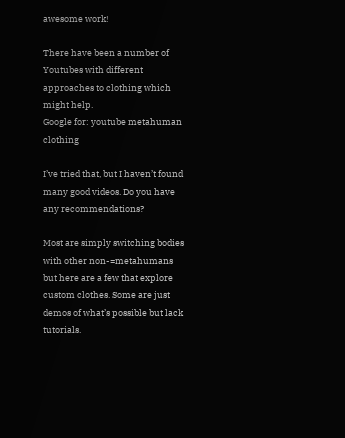awesome work!

There have been a number of Youtubes with different approaches to clothing which might help.
Google for: youtube metahuman clothing

I’ve tried that, but I haven’t found many good videos. Do you have any recommendations?

Most are simply switching bodies with other non-=metahumans but here are a few that explore custom clothes. Some are just demos of what’s possible but lack tutorials.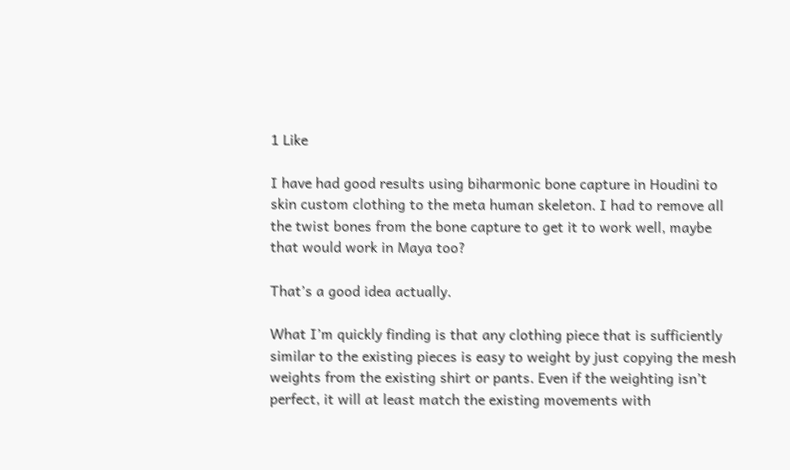1 Like

I have had good results using biharmonic bone capture in Houdini to skin custom clothing to the meta human skeleton. I had to remove all the twist bones from the bone capture to get it to work well, maybe that would work in Maya too?

That’s a good idea actually.

What I’m quickly finding is that any clothing piece that is sufficiently similar to the existing pieces is easy to weight by just copying the mesh weights from the existing shirt or pants. Even if the weighting isn’t perfect, it will at least match the existing movements with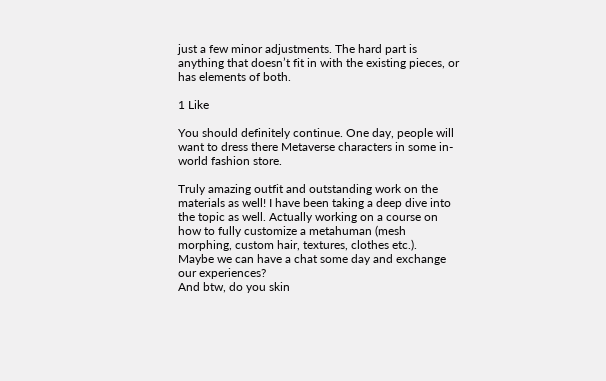just a few minor adjustments. The hard part is anything that doesn’t fit in with the existing pieces, or has elements of both.

1 Like

You should definitely continue. One day, people will want to dress there Metaverse characters in some in-world fashion store.

Truly amazing outfit and outstanding work on the materials as well! I have been taking a deep dive into the topic as well. Actually working on a course on how to fully customize a metahuman (mesh morphing, custom hair, textures, clothes etc.).
Maybe we can have a chat some day and exchange our experiences?
And btw, do you skin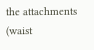the attachments (waist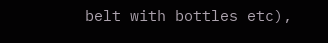belt with bottles etc),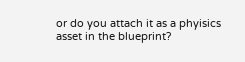or do you attach it as a phyisics asset in the blueprint?